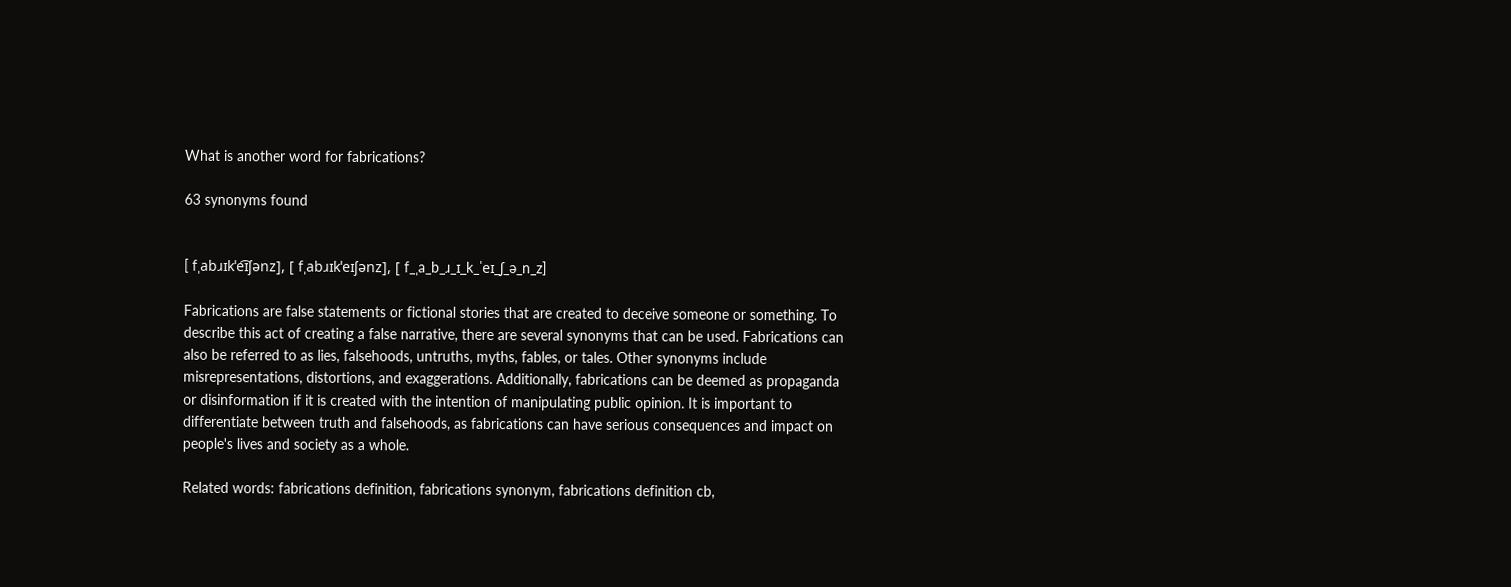What is another word for fabrications?

63 synonyms found


[ fˌabɹɪkˈe͡ɪʃənz], [ fˌabɹɪkˈeɪʃənz], [ f_ˌa_b_ɹ_ɪ_k_ˈeɪ_ʃ_ə_n_z]

Fabrications are false statements or fictional stories that are created to deceive someone or something. To describe this act of creating a false narrative, there are several synonyms that can be used. Fabrications can also be referred to as lies, falsehoods, untruths, myths, fables, or tales. Other synonyms include misrepresentations, distortions, and exaggerations. Additionally, fabrications can be deemed as propaganda or disinformation if it is created with the intention of manipulating public opinion. It is important to differentiate between truth and falsehoods, as fabrications can have serious consequences and impact on people's lives and society as a whole.

Related words: fabrications definition, fabrications synonym, fabrications definition cb,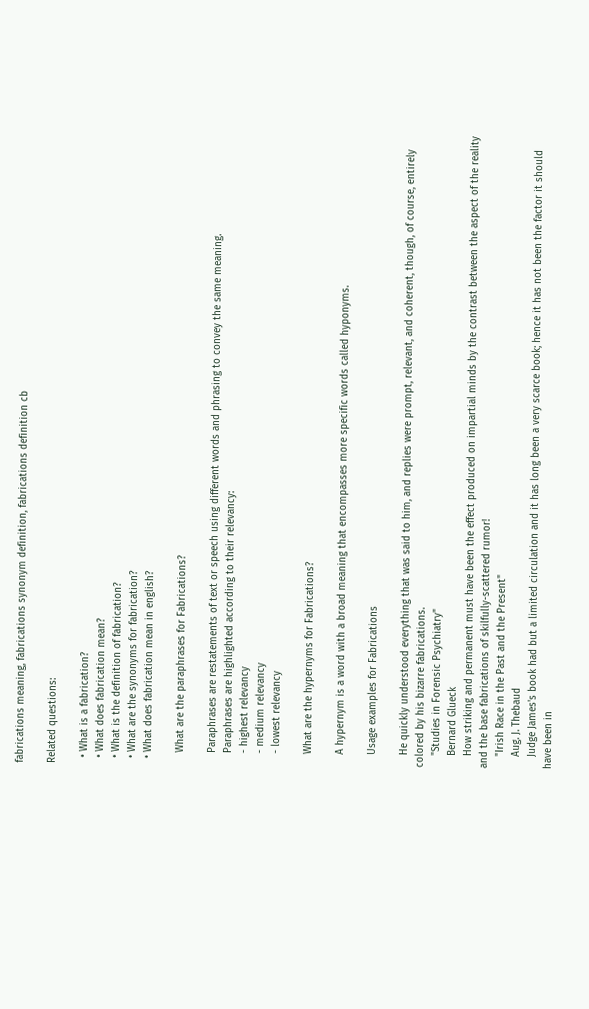fabrications meaning, fabrications synonym definition, fabrications definition cb

Related questions:

  • What is a fabrication?
  • What does fabrication mean?
  • What is the definition of fabrication?
  • What are the synonyms for fabrication?
  • What does fabrication mean in english?

    What are the paraphrases for Fabrications?

    Paraphrases are restatements of text or speech using different words and phrasing to convey the same meaning.
    Paraphrases are highlighted according to their relevancy:
    - highest relevancy
    - medium relevancy
    - lowest relevancy

    What are the hypernyms for Fabrications?

    A hypernym is a word with a broad meaning that encompasses more specific words called hyponyms.

    Usage examples for Fabrications

    He quickly understood everything that was said to him, and replies were prompt, relevant, and coherent, though, of course, entirely colored by his bizarre fabrications.
    "Studies in Forensic Psychiatry"
    Bernard Glueck
    How striking and permanent must have been the effect produced on impartial minds by the contrast between the aspect of the reality and the base fabrications of skilfully-scattered rumor!
    "Irish Race in the Past and the Present"
    Aug. J. Thebaud
    Judge James's book had but a limited circulation and it has long been a very scarce book; hence it has not been the factor it should have been in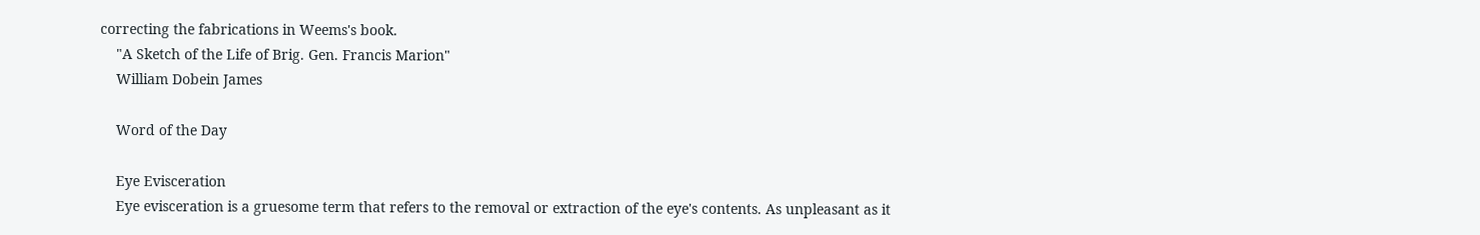correcting the fabrications in Weems's book.
    "A Sketch of the Life of Brig. Gen. Francis Marion"
    William Dobein James

    Word of the Day

    Eye Evisceration
    Eye evisceration is a gruesome term that refers to the removal or extraction of the eye's contents. As unpleasant as it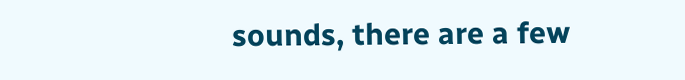sounds, there are a few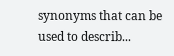synonyms that can be used to describ...